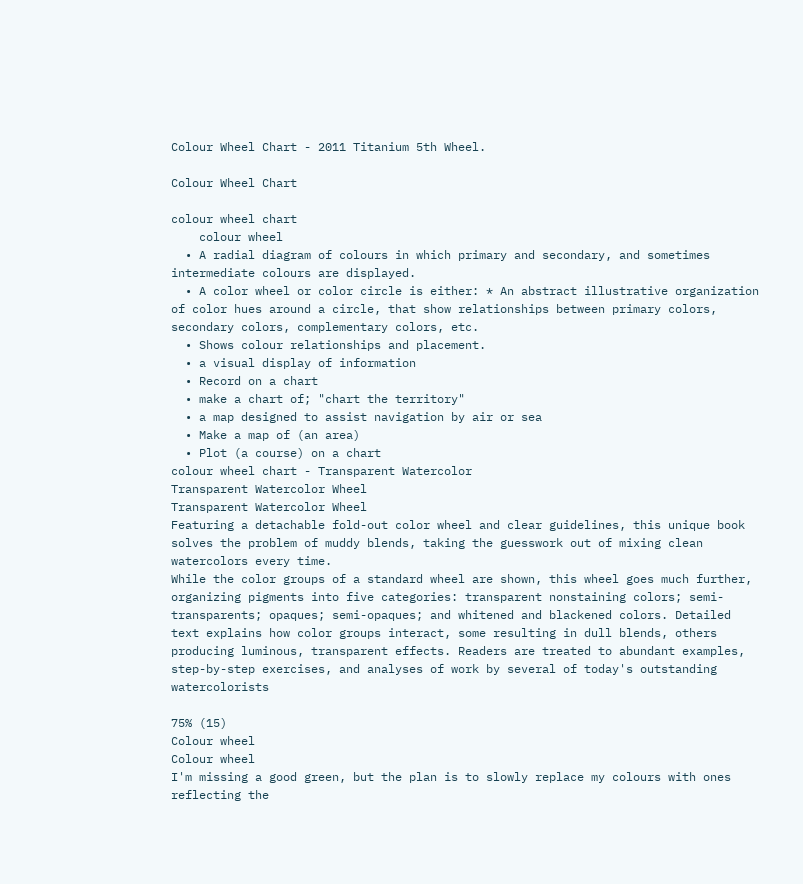Colour Wheel Chart - 2011 Titanium 5th Wheel.

Colour Wheel Chart

colour wheel chart
    colour wheel
  • A radial diagram of colours in which primary and secondary, and sometimes intermediate colours are displayed.
  • A color wheel or color circle is either: * An abstract illustrative organization of color hues around a circle, that show relationships between primary colors, secondary colors, complementary colors, etc.
  • Shows colour relationships and placement.
  • a visual display of information
  • Record on a chart
  • make a chart of; "chart the territory"
  • a map designed to assist navigation by air or sea
  • Make a map of (an area)
  • Plot (a course) on a chart
colour wheel chart - Transparent Watercolor
Transparent Watercolor Wheel
Transparent Watercolor Wheel
Featuring a detachable fold-out color wheel and clear guidelines, this unique book solves the problem of muddy blends, taking the guesswork out of mixing clean watercolors every time.
While the color groups of a standard wheel are shown, this wheel goes much further, organizing pigments into five categories: transparent nonstaining colors; semi-transparents; opaques; semi-opaques; and whitened and blackened colors. Detailed text explains how color groups interact, some resulting in dull blends, others producing luminous, transparent effects. Readers are treated to abundant examples, step-by-step exercises, and analyses of work by several of today's outstanding watercolorists

75% (15)
Colour wheel
Colour wheel
I'm missing a good green, but the plan is to slowly replace my colours with ones reflecting the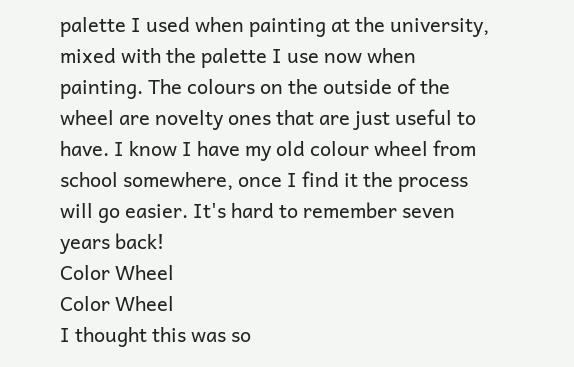palette I used when painting at the university, mixed with the palette I use now when painting. The colours on the outside of the wheel are novelty ones that are just useful to have. I know I have my old colour wheel from school somewhere, once I find it the process will go easier. It's hard to remember seven years back!
Color Wheel
Color Wheel
I thought this was so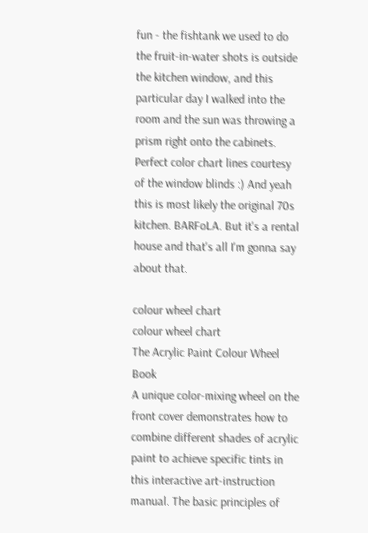fun - the fishtank we used to do the fruit-in-water shots is outside the kitchen window, and this particular day I walked into the room and the sun was throwing a prism right onto the cabinets. Perfect color chart lines courtesy of the window blinds :) And yeah this is most likely the original 70s kitchen. BARFoLA. But it's a rental house and that's all I'm gonna say about that.

colour wheel chart
colour wheel chart
The Acrylic Paint Colour Wheel Book
A unique color-mixing wheel on the front cover demonstrates how to combine different shades of acrylic paint to achieve specific tints in this interactive art-instruction manual. The basic principles of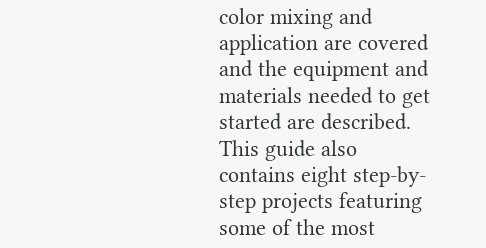color mixing and application are covered and the equipment and materials needed to get started are described. This guide also contains eight step-by-step projects featuring some of the most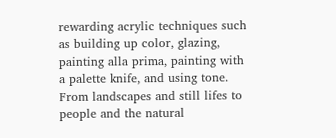rewarding acrylic techniques such as building up color, glazing, painting alla prima, painting with a palette knife, and using tone. From landscapes and still lifes to people and the natural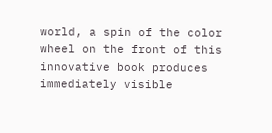world, a spin of the color wheel on the front of this innovative book produces immediately visible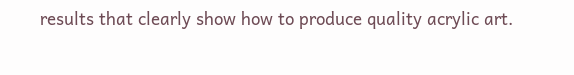results that clearly show how to produce quality acrylic art.